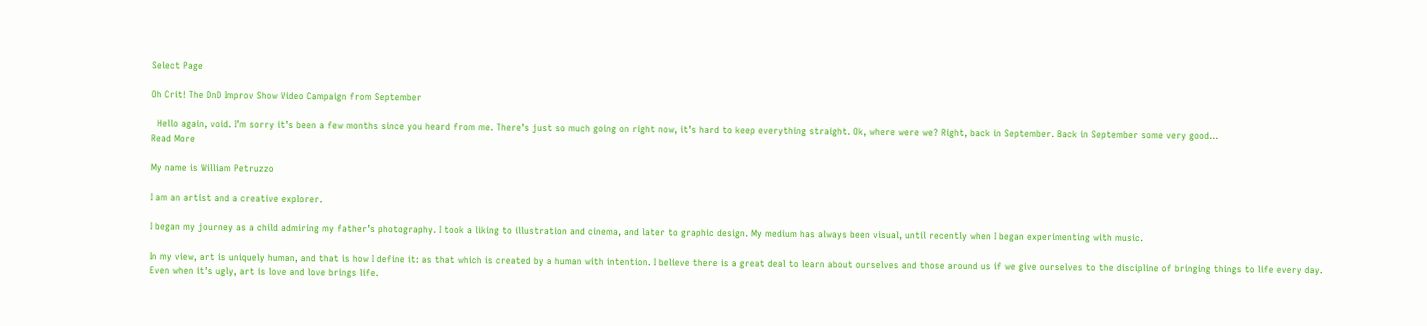Select Page

Oh Crit! The DnD Improv Show Video Campaign from September

  Hello again, void. I’m sorry it’s been a few months since you heard from me. There’s just so much going on right now, it’s hard to keep everything straight. Ok, where were we? Right, back in September. Back in September some very good...
Read More

My name is William Petruzzo

I am an artist and a creative explorer.

I began my journey as a child admiring my father’s photography. I took a liking to illustration and cinema, and later to graphic design. My medium has always been visual, until recently when I began experimenting with music.

In my view, art is uniquely human, and that is how I define it: as that which is created by a human with intention. I believe there is a great deal to learn about ourselves and those around us if we give ourselves to the discipline of bringing things to life every day. Even when it’s ugly, art is love and love brings life.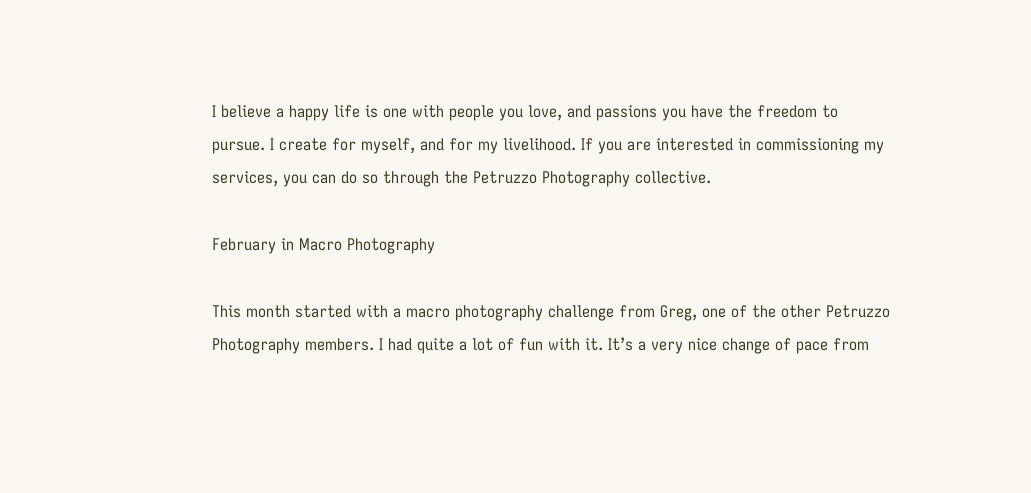I believe a happy life is one with people you love, and passions you have the freedom to pursue. I create for myself, and for my livelihood. If you are interested in commissioning my services, you can do so through the Petruzzo Photography collective.

February in Macro Photography

This month started with a macro photography challenge from Greg, one of the other Petruzzo Photography members. I had quite a lot of fun with it. It’s a very nice change of pace from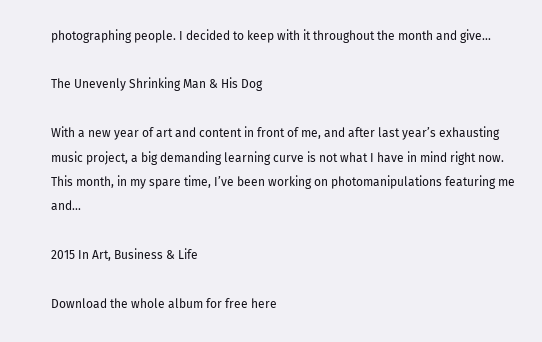photographing people. I decided to keep with it throughout the month and give...

The Unevenly Shrinking Man & His Dog

With a new year of art and content in front of me, and after last year’s exhausting music project, a big demanding learning curve is not what I have in mind right now. This month, in my spare time, I’ve been working on photomanipulations featuring me and...

2015 In Art, Business & Life

Download the whole album for free here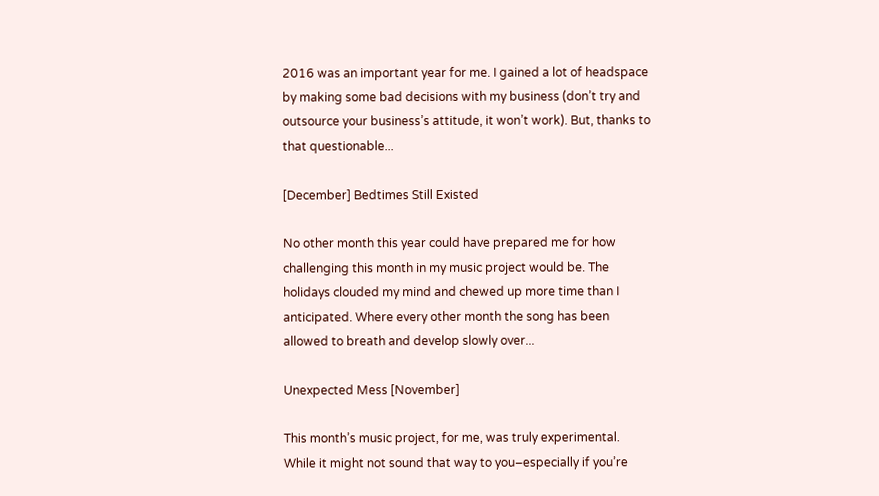2016 was an important year for me. I gained a lot of headspace by making some bad decisions with my business (don’t try and outsource your business’s attitude, it won’t work). But, thanks to that questionable...

[December] Bedtimes Still Existed

No other month this year could have prepared me for how challenging this month in my music project would be. The holidays clouded my mind and chewed up more time than I anticipated. Where every other month the song has been allowed to breath and develop slowly over...

Unexpected Mess [November]

This month’s music project, for me, was truly experimental. While it might not sound that way to you–especially if you’re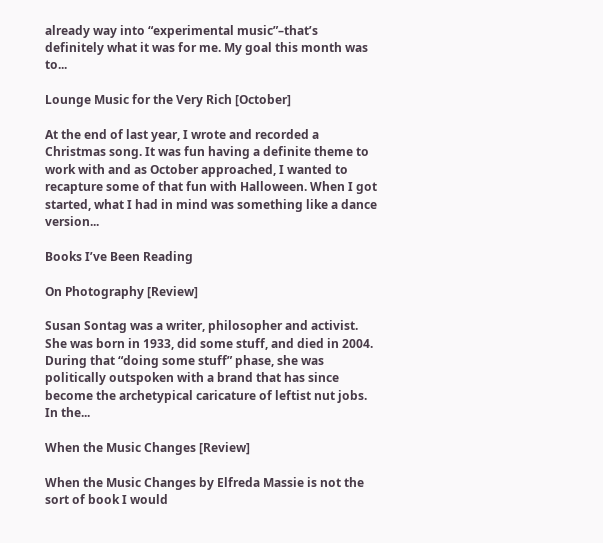already way into “experimental music”–that’s definitely what it was for me. My goal this month was to...

Lounge Music for the Very Rich [October]

At the end of last year, I wrote and recorded a Christmas song. It was fun having a definite theme to work with and as October approached, I wanted to recapture some of that fun with Halloween. When I got started, what I had in mind was something like a dance version...

Books I’ve Been Reading

On Photography [Review]

Susan Sontag was a writer, philosopher and activist. She was born in 1933, did some stuff, and died in 2004. During that “doing some stuff” phase, she was politically outspoken with a brand that has since become the archetypical caricature of leftist nut jobs. In the...

When the Music Changes [Review]

When the Music Changes by Elfreda Massie is not the sort of book I would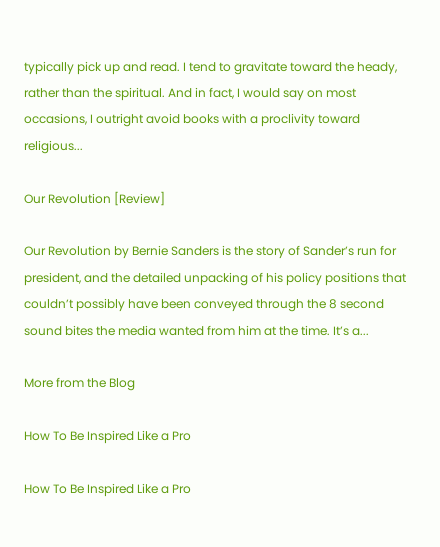typically pick up and read. I tend to gravitate toward the heady, rather than the spiritual. And in fact, I would say on most occasions, I outright avoid books with a proclivity toward religious...

Our Revolution [Review]

Our Revolution by Bernie Sanders is the story of Sander’s run for president, and the detailed unpacking of his policy positions that couldn’t possibly have been conveyed through the 8 second sound bites the media wanted from him at the time. It’s a...

More from the Blog

How To Be Inspired Like a Pro

How To Be Inspired Like a Pro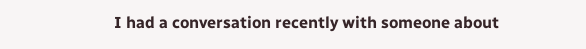I had a conversation recently with someone about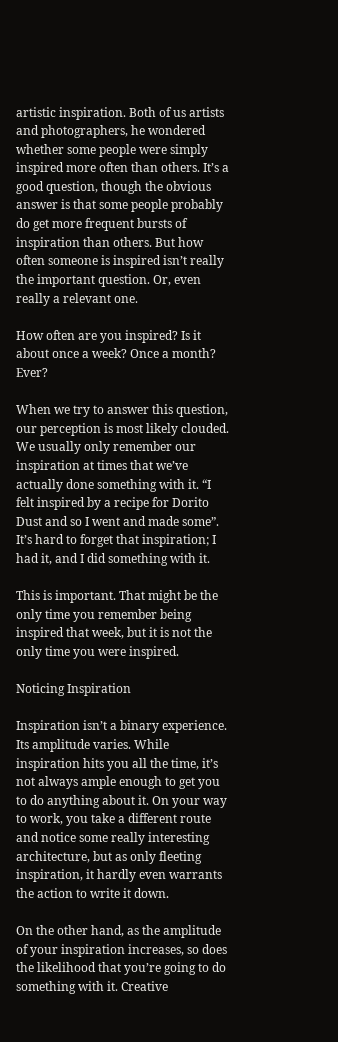artistic inspiration. Both of us artists and photographers, he wondered whether some people were simply inspired more often than others. It’s a good question, though the obvious answer is that some people probably do get more frequent bursts of inspiration than others. But how often someone is inspired isn’t really the important question. Or, even really a relevant one.

How often are you inspired? Is it about once a week? Once a month? Ever?

When we try to answer this question, our perception is most likely clouded. We usually only remember our inspiration at times that we’ve actually done something with it. “I felt inspired by a recipe for Dorito Dust and so I went and made some”. It’s hard to forget that inspiration; I had it, and I did something with it.

This is important. That might be the only time you remember being inspired that week, but it is not the only time you were inspired.

Noticing Inspiration

Inspiration isn’t a binary experience. Its amplitude varies. While inspiration hits you all the time, it’s not always ample enough to get you to do anything about it. On your way to work, you take a different route and notice some really interesting architecture, but as only fleeting inspiration, it hardly even warrants the action to write it down.

On the other hand, as the amplitude of your inspiration increases, so does the likelihood that you’re going to do something with it. Creative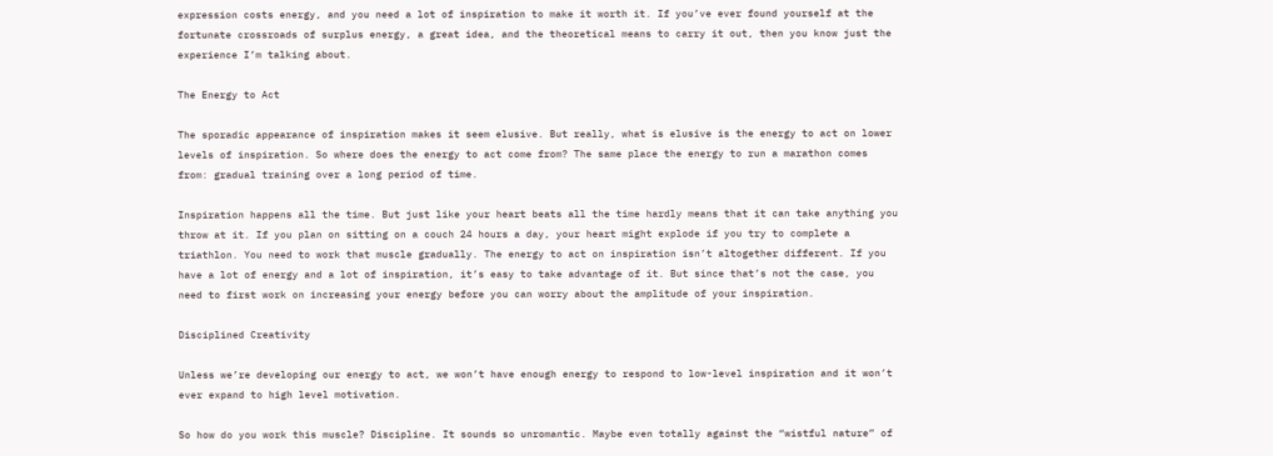expression costs energy, and you need a lot of inspiration to make it worth it. If you’ve ever found yourself at the fortunate crossroads of surplus energy, a great idea, and the theoretical means to carry it out, then you know just the experience I’m talking about.

The Energy to Act

The sporadic appearance of inspiration makes it seem elusive. But really, what is elusive is the energy to act on lower levels of inspiration. So where does the energy to act come from? The same place the energy to run a marathon comes from: gradual training over a long period of time.

Inspiration happens all the time. But just like your heart beats all the time hardly means that it can take anything you throw at it. If you plan on sitting on a couch 24 hours a day, your heart might explode if you try to complete a triathlon. You need to work that muscle gradually. The energy to act on inspiration isn’t altogether different. If you have a lot of energy and a lot of inspiration, it’s easy to take advantage of it. But since that’s not the case, you need to first work on increasing your energy before you can worry about the amplitude of your inspiration.

Disciplined Creativity

Unless we’re developing our energy to act, we won’t have enough energy to respond to low-level inspiration and it won’t ever expand to high level motivation.

So how do you work this muscle? Discipline. It sounds so unromantic. Maybe even totally against the “wistful nature” of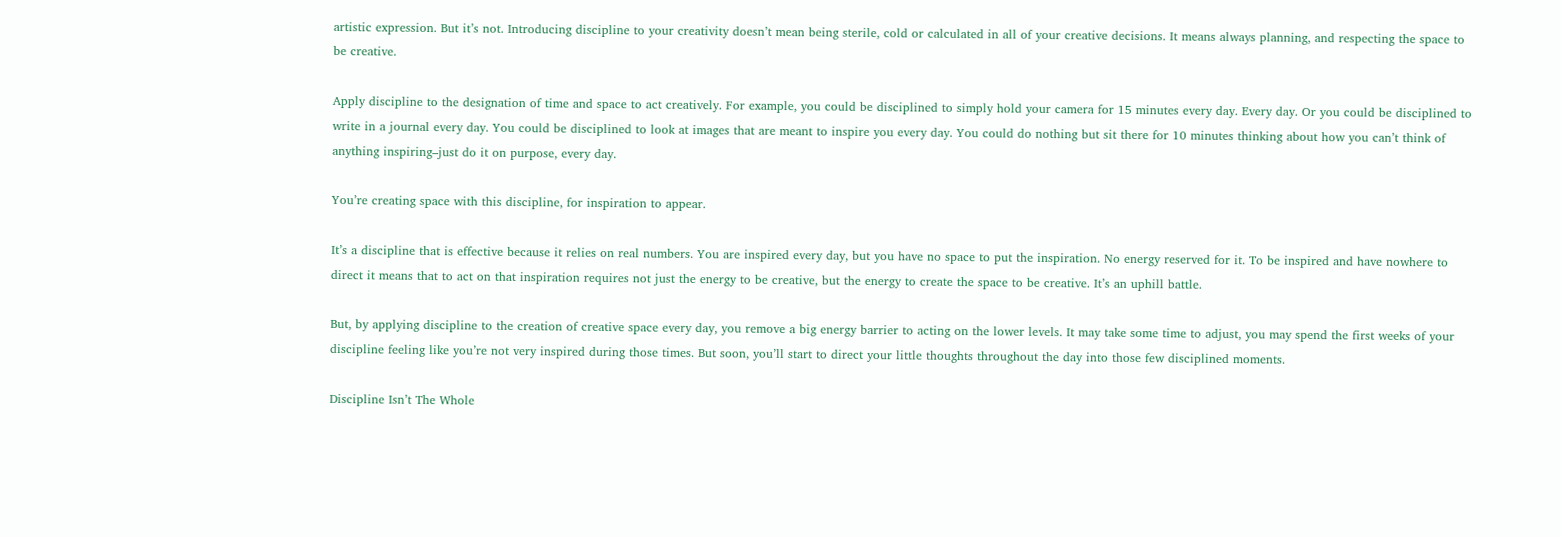artistic expression. But it’s not. Introducing discipline to your creativity doesn’t mean being sterile, cold or calculated in all of your creative decisions. It means always planning, and respecting the space to be creative.

Apply discipline to the designation of time and space to act creatively. For example, you could be disciplined to simply hold your camera for 15 minutes every day. Every day. Or you could be disciplined to write in a journal every day. You could be disciplined to look at images that are meant to inspire you every day. You could do nothing but sit there for 10 minutes thinking about how you can’t think of anything inspiring–just do it on purpose, every day.

You’re creating space with this discipline, for inspiration to appear.

It’s a discipline that is effective because it relies on real numbers. You are inspired every day, but you have no space to put the inspiration. No energy reserved for it. To be inspired and have nowhere to direct it means that to act on that inspiration requires not just the energy to be creative, but the energy to create the space to be creative. It’s an uphill battle.

But, by applying discipline to the creation of creative space every day, you remove a big energy barrier to acting on the lower levels. It may take some time to adjust, you may spend the first weeks of your discipline feeling like you’re not very inspired during those times. But soon, you’ll start to direct your little thoughts throughout the day into those few disciplined moments.

Discipline Isn’t The Whole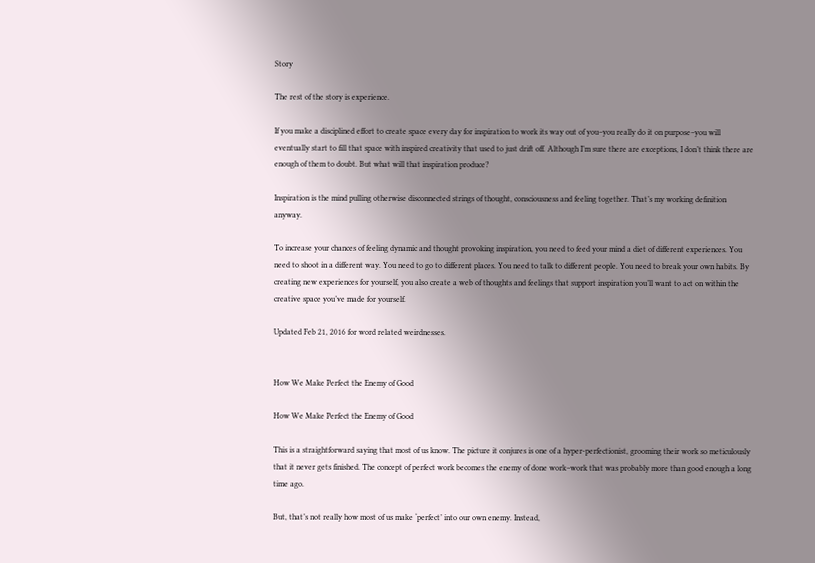Story

The rest of the story is experience.

If you make a disciplined effort to create space every day for inspiration to work its way out of you–you really do it on purpose–you will eventually start to fill that space with inspired creativity that used to just drift off. Although I’m sure there are exceptions, I don’t think there are enough of them to doubt. But what will that inspiration produce?

Inspiration is the mind pulling otherwise disconnected strings of thought, consciousness and feeling together. That’s my working definition anyway.

To increase your chances of feeling dynamic and thought provoking inspiration, you need to feed your mind a diet of different experiences. You need to shoot in a different way. You need to go to different places. You need to talk to different people. You need to break your own habits. By creating new experiences for yourself, you also create a web of thoughts and feelings that support inspiration you’ll want to act on within the creative space you’ve made for yourself.

Updated Feb 21, 2016 for word related weirdnesses.


How We Make Perfect the Enemy of Good

How We Make Perfect the Enemy of Good

This is a straightforward saying that most of us know. The picture it conjures is one of a hyper-perfectionist, grooming their work so meticulously that it never gets finished. The concept of perfect work becomes the enemy of done work–work that was probably more than good enough a long time ago.

But, that’s not really how most of us make ‘perfect’ into our own enemy. Instead,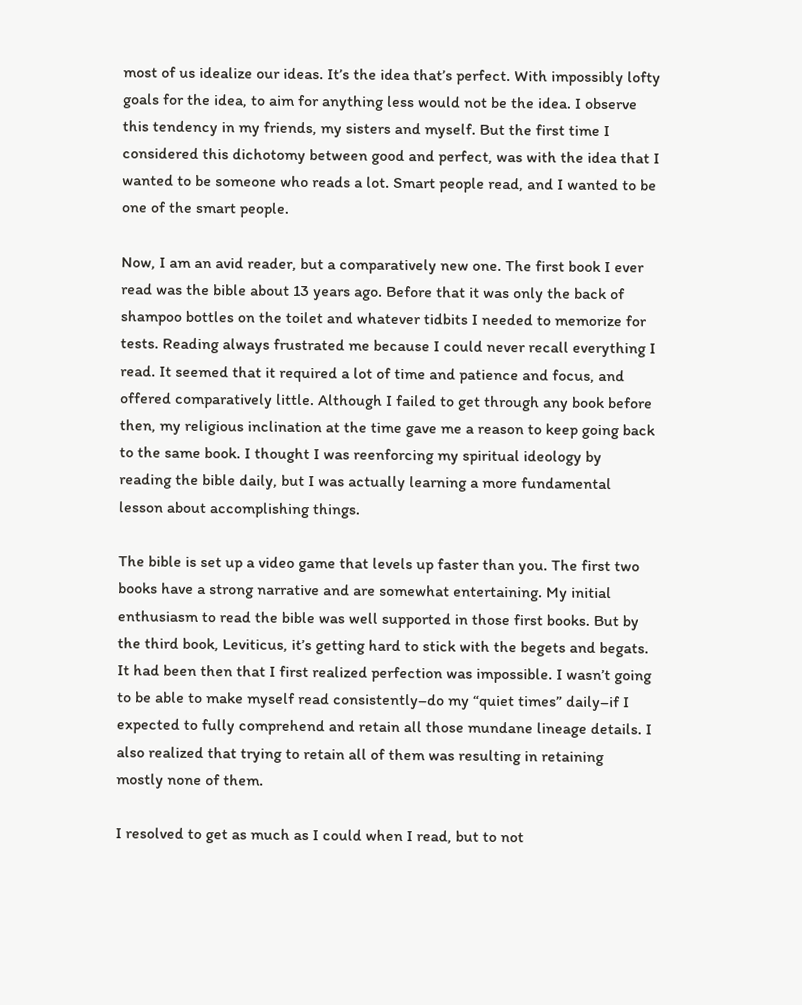most of us idealize our ideas. It’s the idea that’s perfect. With impossibly lofty goals for the idea, to aim for anything less would not be the idea. I observe this tendency in my friends, my sisters and myself. But the first time I considered this dichotomy between good and perfect, was with the idea that I wanted to be someone who reads a lot. Smart people read, and I wanted to be one of the smart people.

Now, I am an avid reader, but a comparatively new one. The first book I ever read was the bible about 13 years ago. Before that it was only the back of shampoo bottles on the toilet and whatever tidbits I needed to memorize for tests. Reading always frustrated me because I could never recall everything I read. It seemed that it required a lot of time and patience and focus, and offered comparatively little. Although I failed to get through any book before then, my religious inclination at the time gave me a reason to keep going back to the same book. I thought I was reenforcing my spiritual ideology by reading the bible daily, but I was actually learning a more fundamental lesson about accomplishing things.

The bible is set up a video game that levels up faster than you. The first two books have a strong narrative and are somewhat entertaining. My initial enthusiasm to read the bible was well supported in those first books. But by the third book, Leviticus, it’s getting hard to stick with the begets and begats. It had been then that I first realized perfection was impossible. I wasn’t going to be able to make myself read consistently–do my “quiet times” daily–if I expected to fully comprehend and retain all those mundane lineage details. I also realized that trying to retain all of them was resulting in retaining mostly none of them.

I resolved to get as much as I could when I read, but to not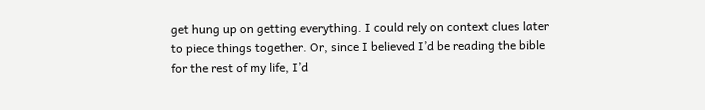get hung up on getting everything. I could rely on context clues later to piece things together. Or, since I believed I’d be reading the bible for the rest of my life, I’d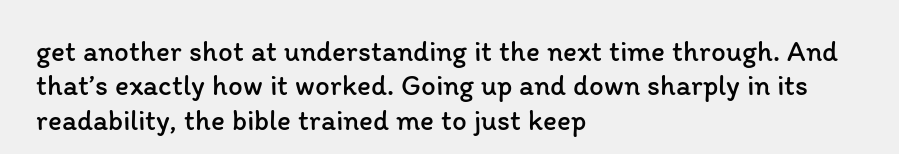get another shot at understanding it the next time through. And that’s exactly how it worked. Going up and down sharply in its readability, the bible trained me to just keep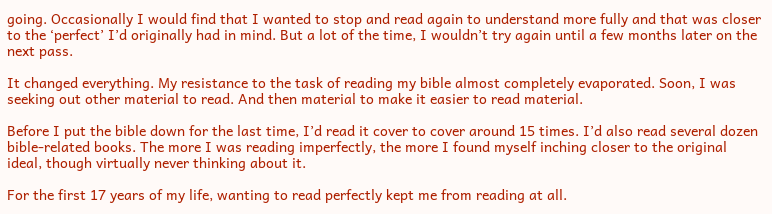going. Occasionally I would find that I wanted to stop and read again to understand more fully and that was closer to the ‘perfect’ I’d originally had in mind. But a lot of the time, I wouldn’t try again until a few months later on the next pass.

It changed everything. My resistance to the task of reading my bible almost completely evaporated. Soon, I was seeking out other material to read. And then material to make it easier to read material.

Before I put the bible down for the last time, I’d read it cover to cover around 15 times. I’d also read several dozen bible-related books. The more I was reading imperfectly, the more I found myself inching closer to the original ideal, though virtually never thinking about it.

For the first 17 years of my life, wanting to read perfectly kept me from reading at all.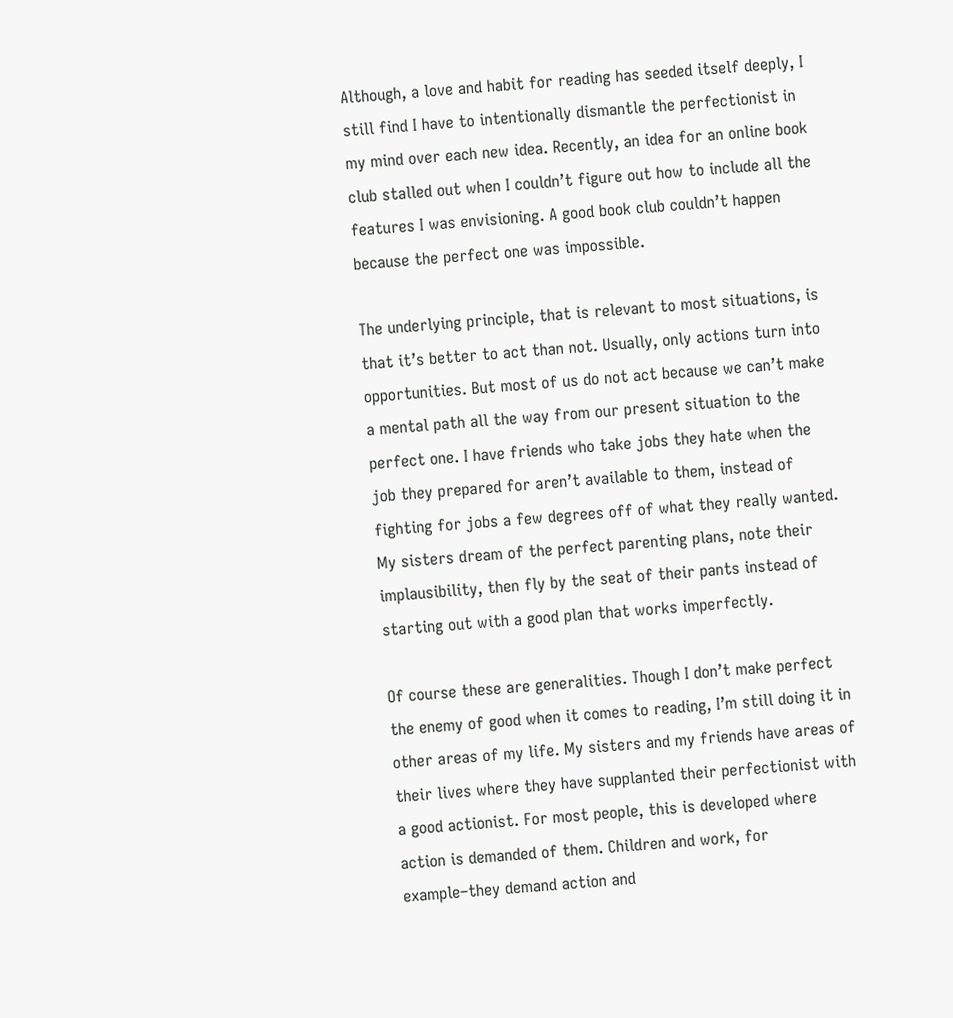Although, a love and habit for reading has seeded itself deeply, I still find I have to intentionally dismantle the perfectionist in my mind over each new idea. Recently, an idea for an online book club stalled out when I couldn’t figure out how to include all the features I was envisioning. A good book club couldn’t happen because the perfect one was impossible.

The underlying principle, that is relevant to most situations, is that it’s better to act than not. Usually, only actions turn into opportunities. But most of us do not act because we can’t make a mental path all the way from our present situation to the perfect one. I have friends who take jobs they hate when the job they prepared for aren’t available to them, instead of fighting for jobs a few degrees off of what they really wanted. My sisters dream of the perfect parenting plans, note their implausibility, then fly by the seat of their pants instead of starting out with a good plan that works imperfectly.

Of course these are generalities. Though I don’t make perfect the enemy of good when it comes to reading, I’m still doing it in other areas of my life. My sisters and my friends have areas of their lives where they have supplanted their perfectionist with a good actionist. For most people, this is developed where action is demanded of them. Children and work, for example–they demand action and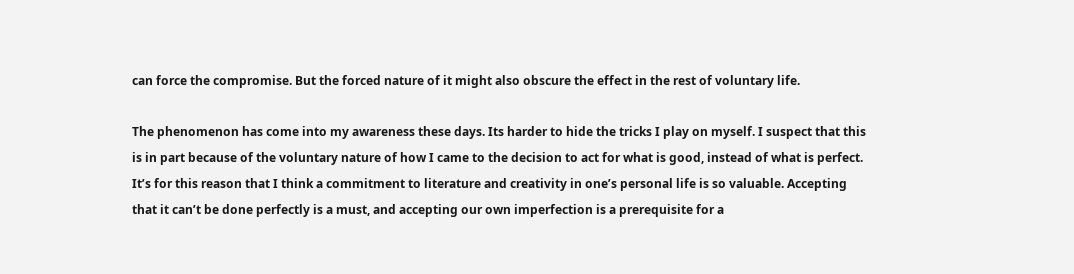can force the compromise. But the forced nature of it might also obscure the effect in the rest of voluntary life.

The phenomenon has come into my awareness these days. Its harder to hide the tricks I play on myself. I suspect that this is in part because of the voluntary nature of how I came to the decision to act for what is good, instead of what is perfect. It’s for this reason that I think a commitment to literature and creativity in one’s personal life is so valuable. Accepting that it can’t be done perfectly is a must, and accepting our own imperfection is a prerequisite for a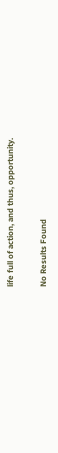life full of action, and thus, opportunity.

No Results Found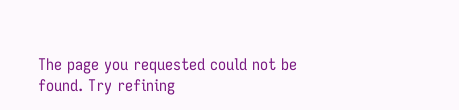The page you requested could not be found. Try refining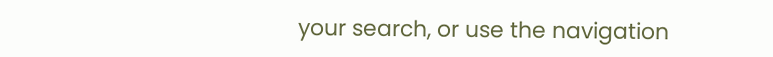your search, or use the navigation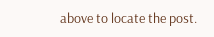above to locate the post.